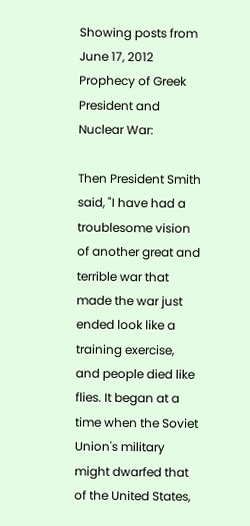Showing posts from June 17, 2012
Prophecy of Greek President and Nuclear War:

Then President Smith said, "I have had a troublesome vision of another great and terrible war that made the war just ended look like a training exercise, and people died like flies. It began at a time when the Soviet Union's military might dwarfed that of the United States,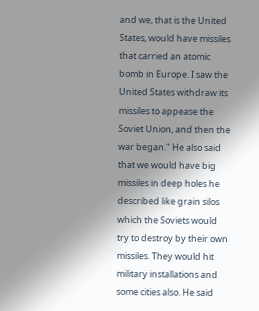and we, that is the United States, would have missiles that carried an atomic bomb in Europe. I saw the United States withdraw its missiles to appease the Soviet Union, and then the war began." He also said that we would have big missiles in deep holes he described like grain silos which the Soviets would try to destroy by their own missiles. They would hit military installations and some cities also. He said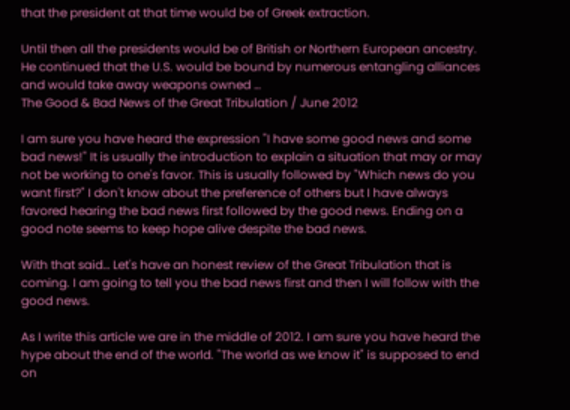that the president at that time would be of Greek extraction.

Until then all the presidents would be of British or Northern European ancestry. He continued that the U.S. would be bound by numerous entangling alliances and would take away weapons owned …
The Good & Bad News of the Great Tribulation / June 2012

I am sure you have heard the expression "I have some good news and some bad news!" It is usually the introduction to explain a situation that may or may not be working to one's favor. This is usually followed by "Which news do you want first?" I don't know about the preference of others but I have always favored hearing the bad news first followed by the good news. Ending on a good note seems to keep hope alive despite the bad news.

With that said… Let's have an honest review of the Great Tribulation that is coming. I am going to tell you the bad news first and then I will follow with the good news.

As I write this article we are in the middle of 2012. I am sure you have heard the hype about the end of the world. "The world as we know it" is supposed to end on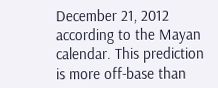December 21, 2012 according to the Mayan calendar. This prediction is more off-base than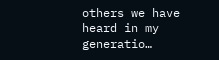others we have heard in my generatio…